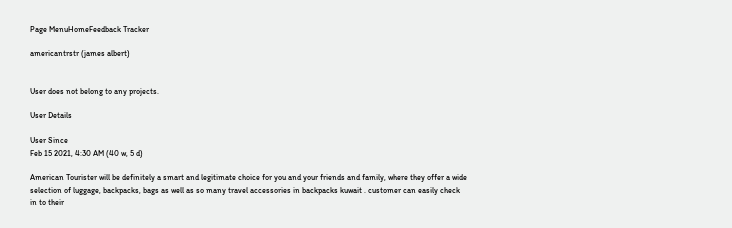Page MenuHomeFeedback Tracker

americantrstr (james albert)


User does not belong to any projects.

User Details

User Since
Feb 15 2021, 4:30 AM (40 w, 5 d)

American Tourister will be definitely a smart and legitimate choice for you and your friends and family, where they offer a wide selection of luggage, backpacks, bags as well as so many travel accessories in backpacks kuwait . customer can easily check in to their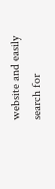website and easily search for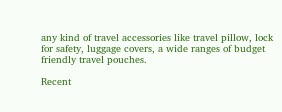any kind of travel accessories like travel pillow, lock for safety, luggage covers, a wide ranges of budget friendly travel pouches.

Recent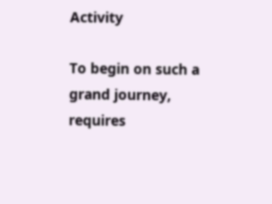Activity

To begin on such a grand journey, requires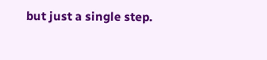but just a single step.